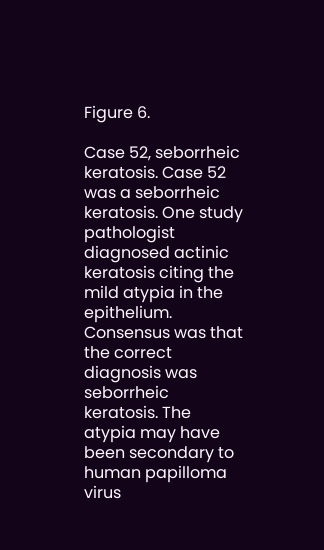Figure 6.

Case 52, seborrheic keratosis. Case 52 was a seborrheic keratosis. One study pathologist diagnosed actinic keratosis citing the mild atypia in the epithelium. Consensus was that the correct diagnosis was seborrheic keratosis. The atypia may have been secondary to human papilloma virus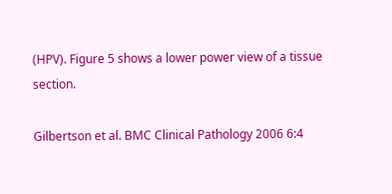(HPV). Figure 5 shows a lower power view of a tissue section.

Gilbertson et al. BMC Clinical Pathology 2006 6:4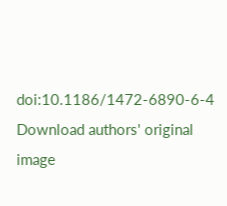doi:10.1186/1472-6890-6-4
Download authors' original image